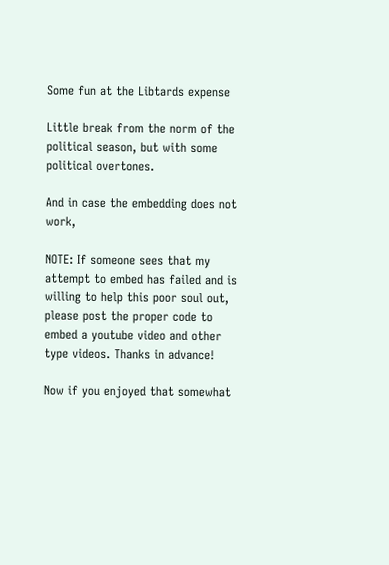Some fun at the Libtards expense

Little break from the norm of the political season, but with some political overtones.

And in case the embedding does not work,

NOTE: If someone sees that my attempt to embed has failed and is willing to help this poor soul out, please post the proper code to embed a youtube video and other type videos. Thanks in advance!

Now if you enjoyed that somewhat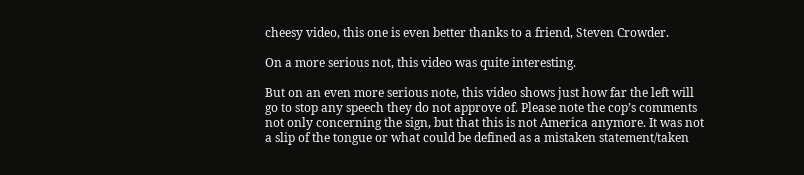cheesy video, this one is even better thanks to a friend, Steven Crowder.

On a more serious not, this video was quite interesting.

But on an even more serious note, this video shows just how far the left will go to stop any speech they do not approve of. Please note the cop’s comments not only concerning the sign, but that this is not America anymore. It was not a slip of the tongue or what could be defined as a mistaken statement/taken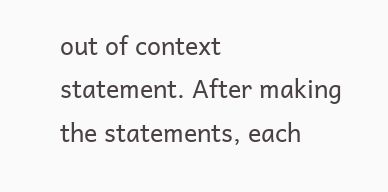out of context statement. After making the statements, each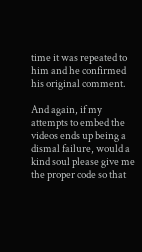time it was repeated to him and he confirmed his original comment.

And again, if my attempts to embed the videos ends up being a dismal failure, would a kind soul please give me the proper code so that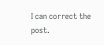I can correct the post.